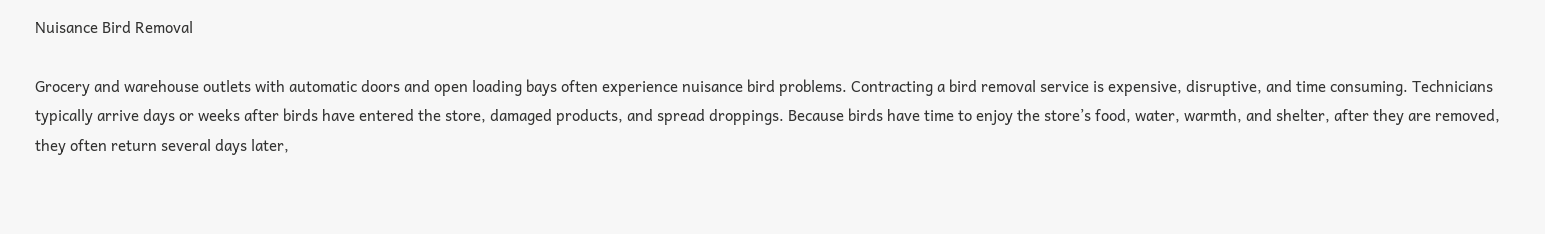Nuisance Bird Removal

Grocery and warehouse outlets with automatic doors and open loading bays often experience nuisance bird problems. Contracting a bird removal service is expensive, disruptive, and time consuming. Technicians typically arrive days or weeks after birds have entered the store, damaged products, and spread droppings. Because birds have time to enjoy the store’s food, water, warmth, and shelter, after they are removed, they often return several days later,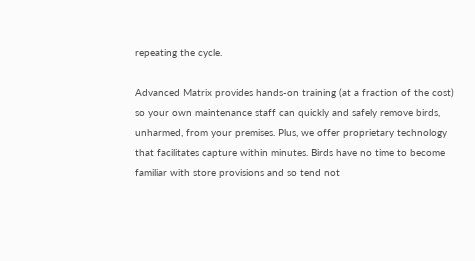repeating the cycle.

Advanced Matrix provides hands-on training (at a fraction of the cost) so your own maintenance staff can quickly and safely remove birds, unharmed, from your premises. Plus, we offer proprietary technology that facilitates capture within minutes. Birds have no time to become familiar with store provisions and so tend not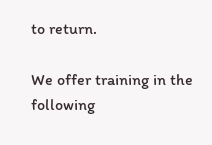to return.

We offer training in the following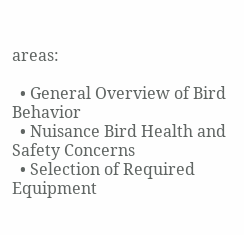areas:

  • General Overview of Bird Behavior
  • Nuisance Bird Health and Safety Concerns
  • Selection of Required Equipment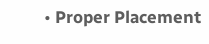• Proper Placement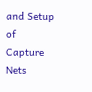and Setup of Capture Nets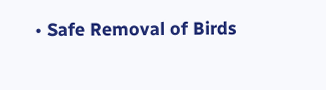• Safe Removal of Birds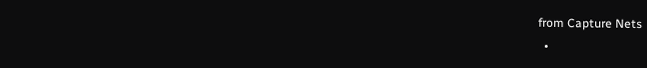from Capture Nets
  •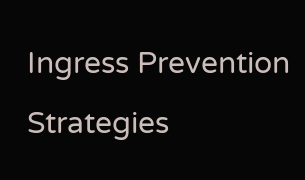Ingress Prevention Strategies